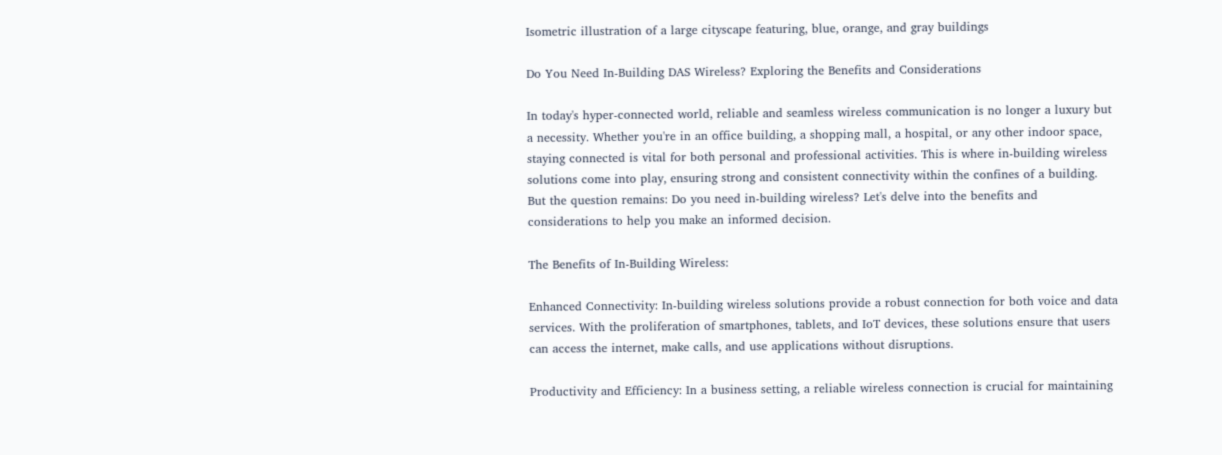Isometric illustration of a large cityscape featuring, blue, orange, and gray buildings

Do You Need In-Building DAS Wireless? Exploring the Benefits and Considerations

In today's hyper-connected world, reliable and seamless wireless communication is no longer a luxury but a necessity. Whether you're in an office building, a shopping mall, a hospital, or any other indoor space, staying connected is vital for both personal and professional activities. This is where in-building wireless solutions come into play, ensuring strong and consistent connectivity within the confines of a building. But the question remains: Do you need in-building wireless? Let's delve into the benefits and considerations to help you make an informed decision.

The Benefits of In-Building Wireless:

Enhanced Connectivity: In-building wireless solutions provide a robust connection for both voice and data services. With the proliferation of smartphones, tablets, and IoT devices, these solutions ensure that users can access the internet, make calls, and use applications without disruptions.

Productivity and Efficiency: In a business setting, a reliable wireless connection is crucial for maintaining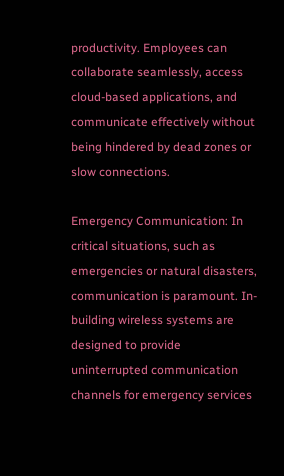productivity. Employees can collaborate seamlessly, access cloud-based applications, and communicate effectively without being hindered by dead zones or slow connections.

Emergency Communication: In critical situations, such as emergencies or natural disasters, communication is paramount. In-building wireless systems are designed to provide uninterrupted communication channels for emergency services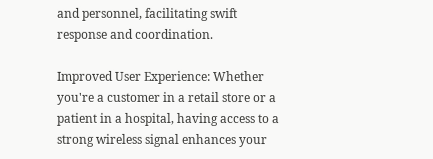and personnel, facilitating swift response and coordination.

Improved User Experience: Whether you're a customer in a retail store or a patient in a hospital, having access to a strong wireless signal enhances your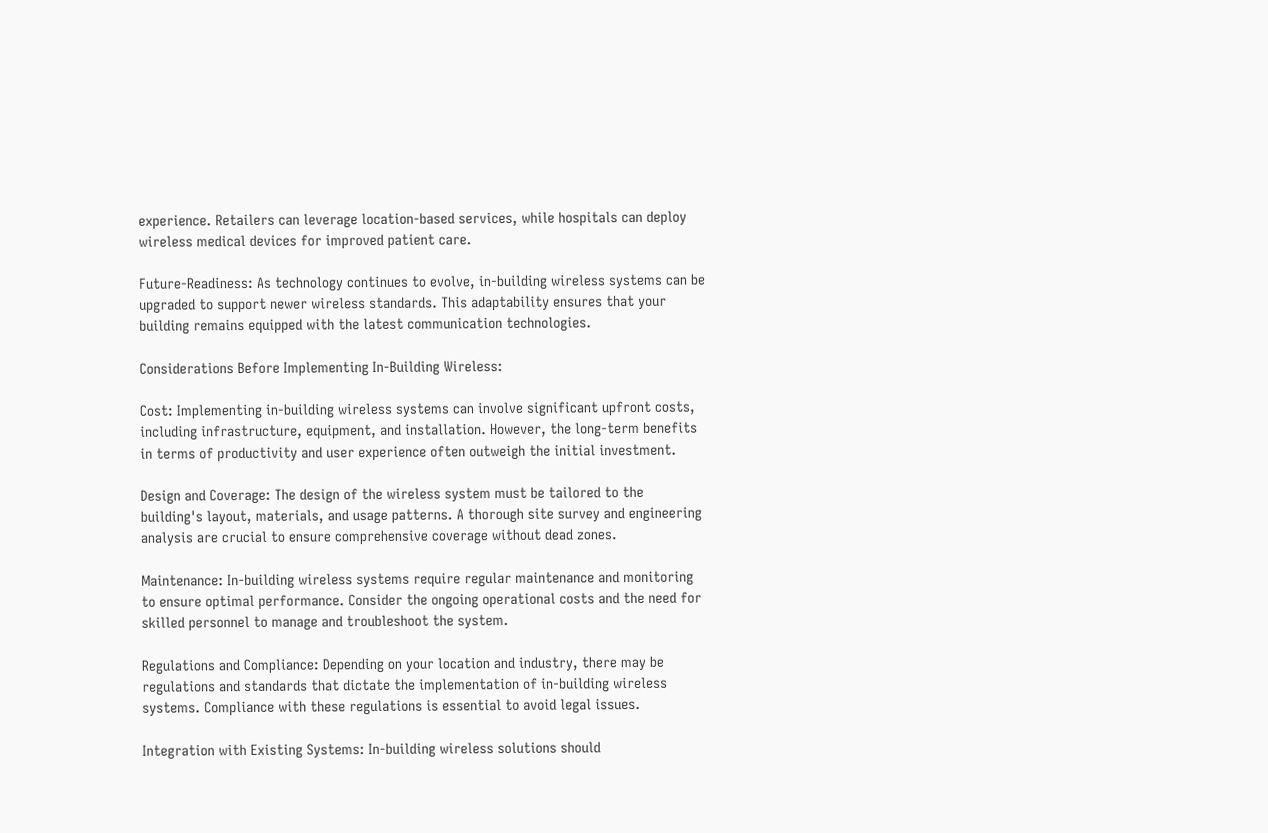experience. Retailers can leverage location-based services, while hospitals can deploy wireless medical devices for improved patient care.

Future-Readiness: As technology continues to evolve, in-building wireless systems can be upgraded to support newer wireless standards. This adaptability ensures that your building remains equipped with the latest communication technologies.

Considerations Before Implementing In-Building Wireless:

Cost: Implementing in-building wireless systems can involve significant upfront costs, including infrastructure, equipment, and installation. However, the long-term benefits in terms of productivity and user experience often outweigh the initial investment.

Design and Coverage: The design of the wireless system must be tailored to the building's layout, materials, and usage patterns. A thorough site survey and engineering analysis are crucial to ensure comprehensive coverage without dead zones.

Maintenance: In-building wireless systems require regular maintenance and monitoring to ensure optimal performance. Consider the ongoing operational costs and the need for skilled personnel to manage and troubleshoot the system.

Regulations and Compliance: Depending on your location and industry, there may be regulations and standards that dictate the implementation of in-building wireless systems. Compliance with these regulations is essential to avoid legal issues.

Integration with Existing Systems: In-building wireless solutions should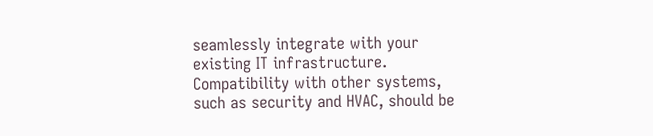seamlessly integrate with your existing IT infrastructure. Compatibility with other systems, such as security and HVAC, should be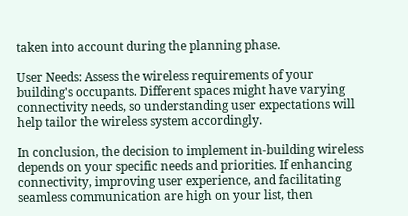taken into account during the planning phase.

User Needs: Assess the wireless requirements of your building's occupants. Different spaces might have varying connectivity needs, so understanding user expectations will help tailor the wireless system accordingly.

In conclusion, the decision to implement in-building wireless depends on your specific needs and priorities. If enhancing connectivity, improving user experience, and facilitating seamless communication are high on your list, then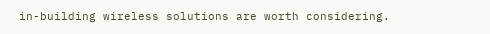in-building wireless solutions are worth considering.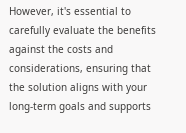However, it's essential to carefully evaluate the benefits against the costs and considerations, ensuring that the solution aligns with your long-term goals and supports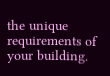the unique requirements of your building.